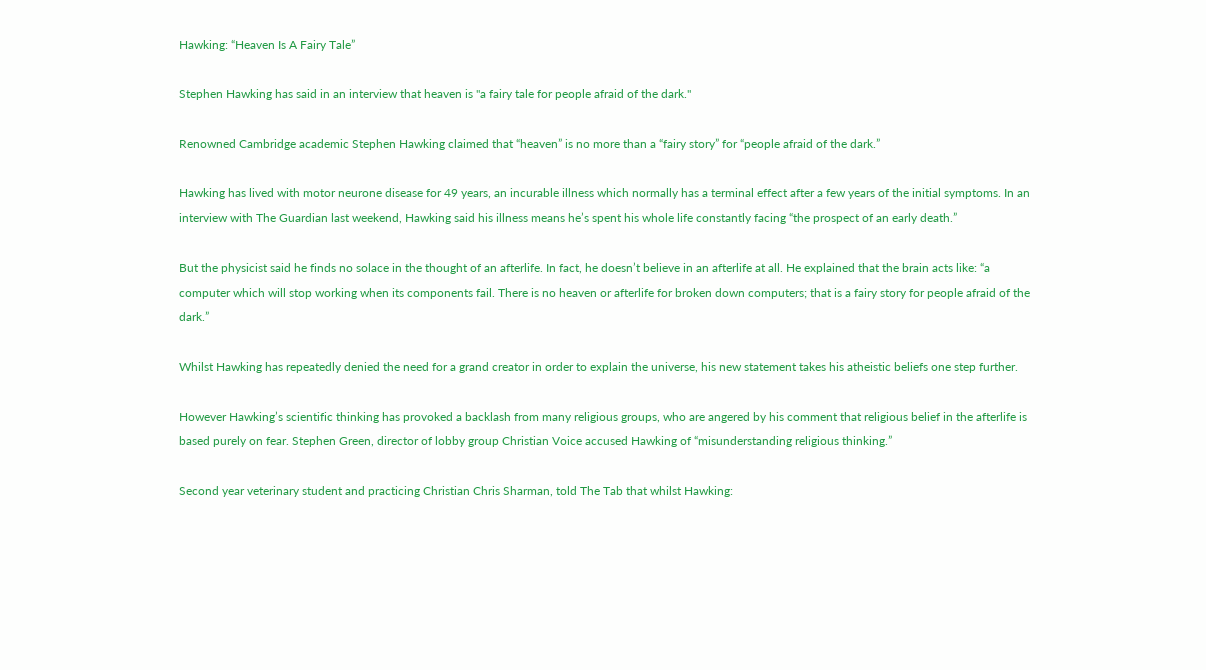Hawking: “Heaven Is A Fairy Tale”

Stephen Hawking has said in an interview that heaven is "a fairy tale for people afraid of the dark."

Renowned Cambridge academic Stephen Hawking claimed that “heaven” is no more than a “fairy story” for “people afraid of the dark.”

Hawking has lived with motor neurone disease for 49 years, an incurable illness which normally has a terminal effect after a few years of the initial symptoms. In an interview with The Guardian last weekend, Hawking said his illness means he’s spent his whole life constantly facing “the prospect of an early death.”

But the physicist said he finds no solace in the thought of an afterlife. In fact, he doesn’t believe in an afterlife at all. He explained that the brain acts like: “a computer which will stop working when its components fail. There is no heaven or afterlife for broken down computers; that is a fairy story for people afraid of the dark.”

Whilst Hawking has repeatedly denied the need for a grand creator in order to explain the universe, his new statement takes his atheistic beliefs one step further.

However Hawking’s scientific thinking has provoked a backlash from many religious groups, who are angered by his comment that religious belief in the afterlife is based purely on fear. Stephen Green, director of lobby group Christian Voice accused Hawking of “misunderstanding religious thinking.”

Second year veterinary student and practicing Christian Chris Sharman, told The Tab that whilst Hawking: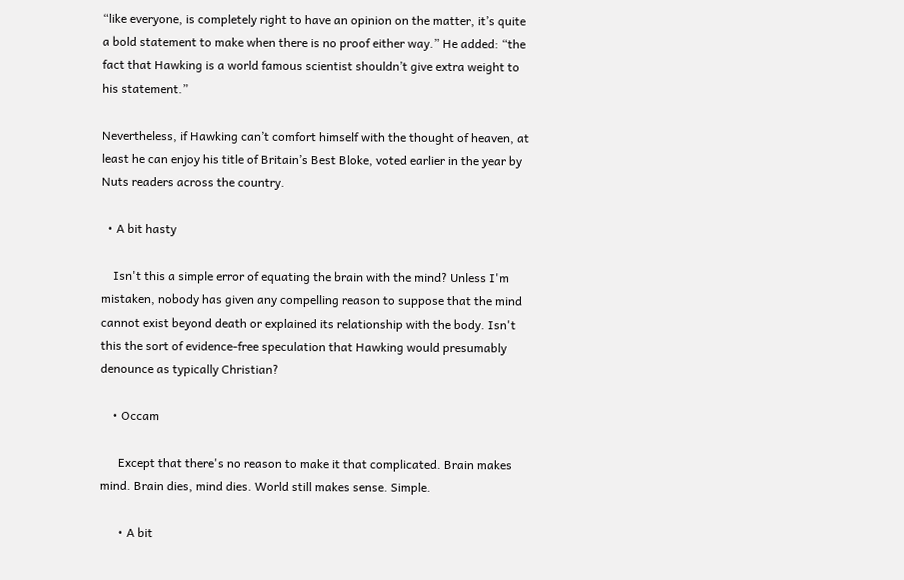“like everyone, is completely right to have an opinion on the matter, it’s quite a bold statement to make when there is no proof either way.” He added: “the fact that Hawking is a world famous scientist shouldn’t give extra weight to his statement.”

Nevertheless, if Hawking can’t comfort himself with the thought of heaven, at least he can enjoy his title of Britain’s Best Bloke, voted earlier in the year by Nuts readers across the country.

  • A bit hasty

    Isn't this a simple error of equating the brain with the mind? Unless I'm mistaken, nobody has given any compelling reason to suppose that the mind cannot exist beyond death or explained its relationship with the body. Isn't this the sort of evidence-free speculation that Hawking would presumably denounce as typically Christian?

    • Occam

      Except that there's no reason to make it that complicated. Brain makes mind. Brain dies, mind dies. World still makes sense. Simple.

      • A bit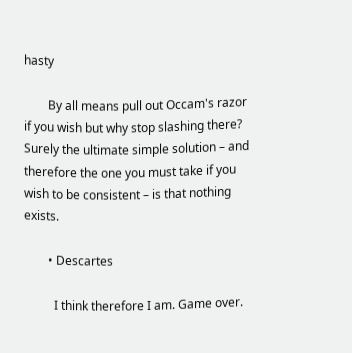hasty

        By all means pull out Occam's razor if you wish but why stop slashing there? Surely the ultimate simple solution – and therefore the one you must take if you wish to be consistent – is that nothing exists.

        • Descartes

          I think therefore I am. Game over.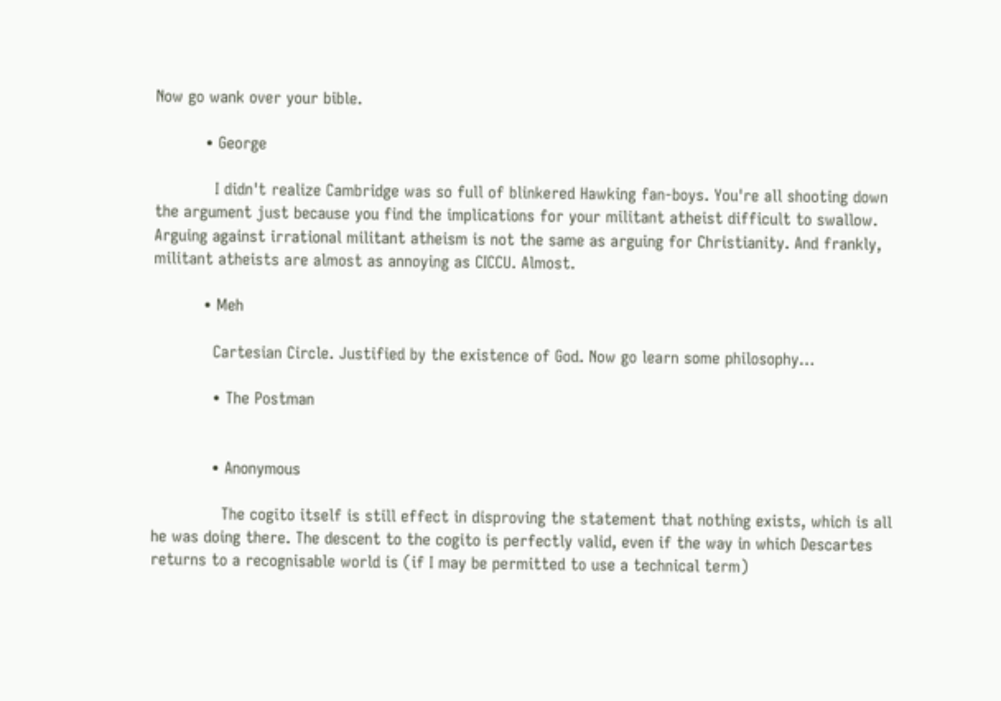Now go wank over your bible.

          • George

            I didn't realize Cambridge was so full of blinkered Hawking fan-boys. You're all shooting down the argument just because you find the implications for your militant atheist difficult to swallow. Arguing against irrational militant atheism is not the same as arguing for Christianity. And frankly, militant atheists are almost as annoying as CICCU. Almost.

          • Meh

            Cartesian Circle. Justified by the existence of God. Now go learn some philosophy…

            • The Postman


            • Anonymous

              The cogito itself is still effect in disproving the statement that nothing exists, which is all he was doing there. The descent to the cogito is perfectly valid, even if the way in which Descartes returns to a recognisable world is (if I may be permitted to use a technical term)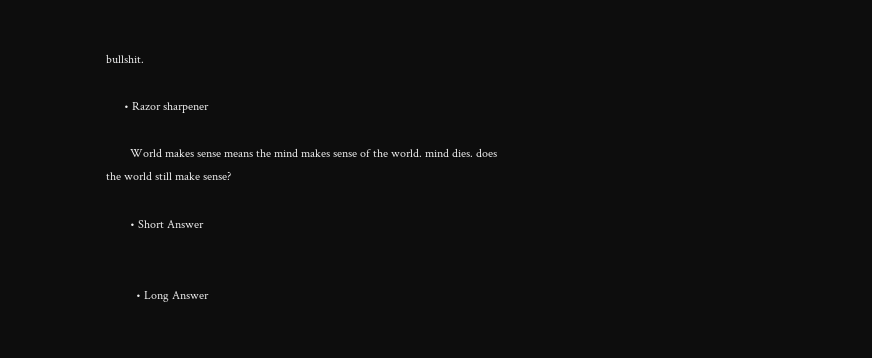bullshit.

      • Razor sharpener

        World makes sense means the mind makes sense of the world. mind dies. does the world still make sense?

        • Short Answer


          • Long Answer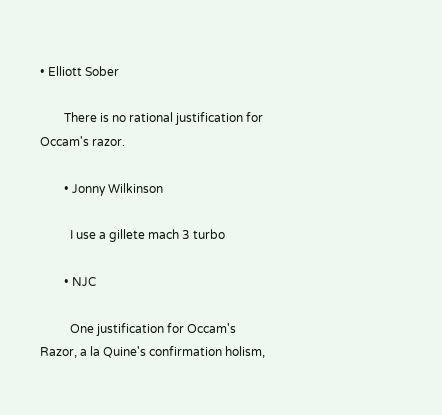• Elliott Sober

        There is no rational justification for Occam's razor.

        • Jonny Wilkinson

          I use a gillete mach 3 turbo

        • NJC

          One justification for Occam's Razor, a la Quine's confirmation holism,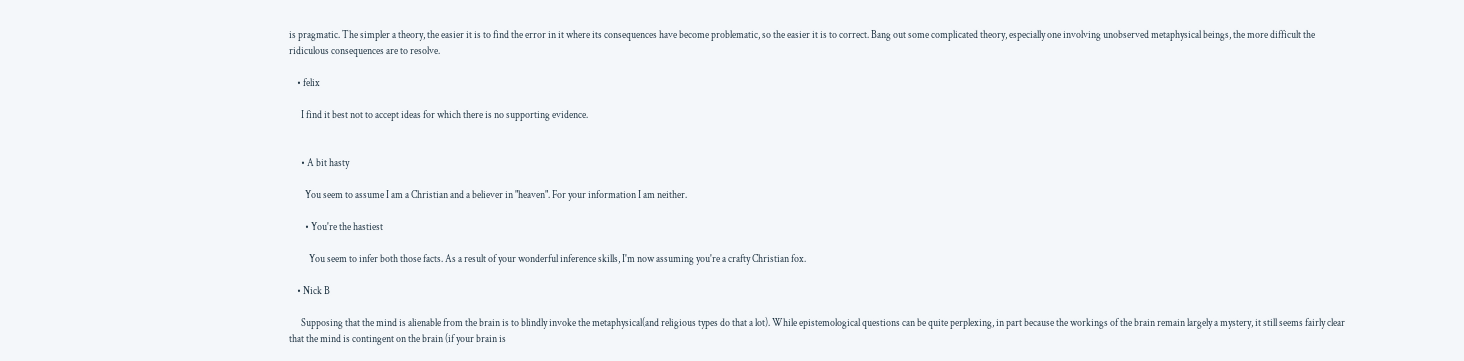is pragmatic. The simpler a theory, the easier it is to find the error in it where its consequences have become problematic, so the easier it is to correct. Bang out some complicated theory, especially one involving unobserved metaphysical beings, the more difficult the ridiculous consequences are to resolve.

    • felix

      I find it best not to accept ideas for which there is no supporting evidence.


      • A bit hasty

        You seem to assume I am a Christian and a believer in "heaven". For your information I am neither.

        • You're the hastiest

          You seem to infer both those facts. As a result of your wonderful inference skills, I'm now assuming you're a crafty Christian fox.

    • Nick B

      Supposing that the mind is alienable from the brain is to blindly invoke the metaphysical(and religious types do that a lot). While epistemological questions can be quite perplexing, in part because the workings of the brain remain largely a mystery, it still seems fairly clear that the mind is contingent on the brain (if your brain is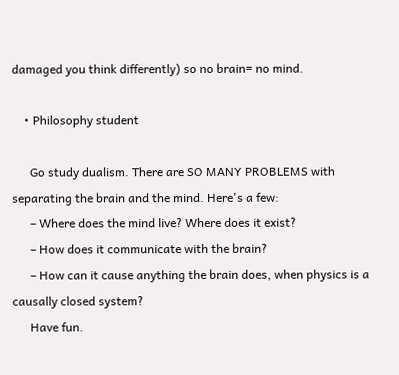damaged you think differently) so no brain= no mind.

    • Philosophy student

      Go study dualism. There are SO MANY PROBLEMS with separating the brain and the mind. Here's a few:
      – Where does the mind live? Where does it exist?
      – How does it communicate with the brain?
      – How can it cause anything the brain does, when physics is a causally closed system?
      Have fun.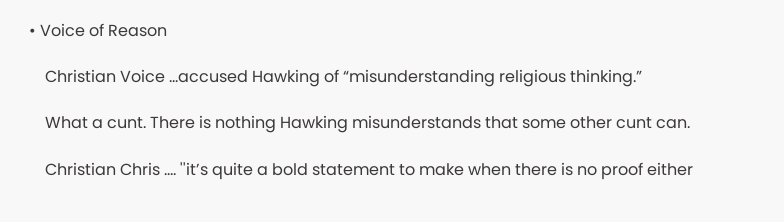• Voice of Reason

    Christian Voice …accused Hawking of “misunderstanding religious thinking.”

    What a cunt. There is nothing Hawking misunderstands that some other cunt can.

    Christian Chris …. ''it’s quite a bold statement to make when there is no proof either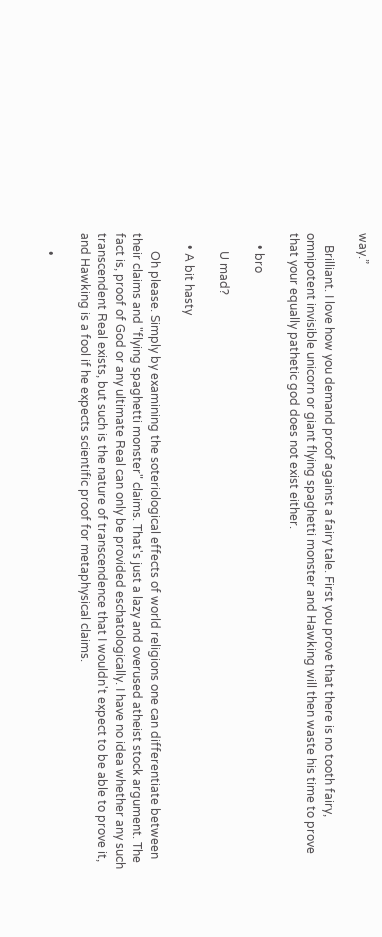way.”

    Brilliant. I love how you demand proof against a fairy tale. First you prove that there is no tooth fairy, omnipotent invisible unicorn or giant flying spaghetti monster and Hawking will then waste his time to prove that your equally pathetic god does not exist either.

    • bro

      U mad?

    • A bit hasty

      Oh please. Simply by examining the soteriological effects of world religions one can differentiate between their claims and "flying spaghetti monster" claims. That's just a lazy and overused atheist stock argument. The fact is, proof of God or any ultimate Real can only be provided eschatologically. I have no idea whether any such transcendent Real exists, but such is the nature of transcendence that I wouldn't expect to be able to prove it, and Hawking is a fool if he expects scientific proof for metaphysical claims.

      •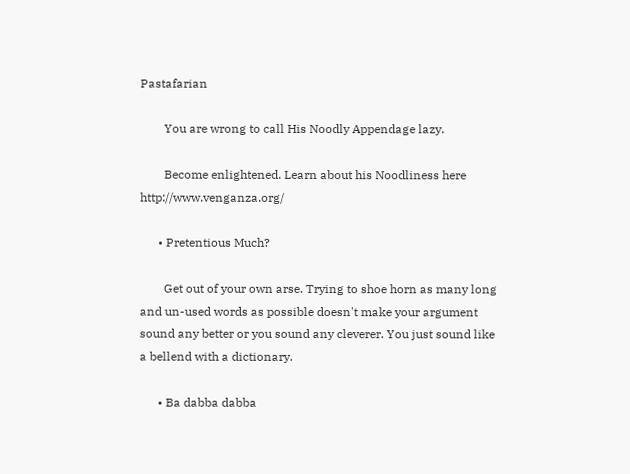Pastafarian

        You are wrong to call His Noodly Appendage lazy.

        Become enlightened. Learn about his Noodliness here http://www.venganza.org/

      • Pretentious Much?

        Get out of your own arse. Trying to shoe horn as many long and un-used words as possible doesn't make your argument sound any better or you sound any cleverer. You just sound like a bellend with a dictionary.

      • Ba dabba dabba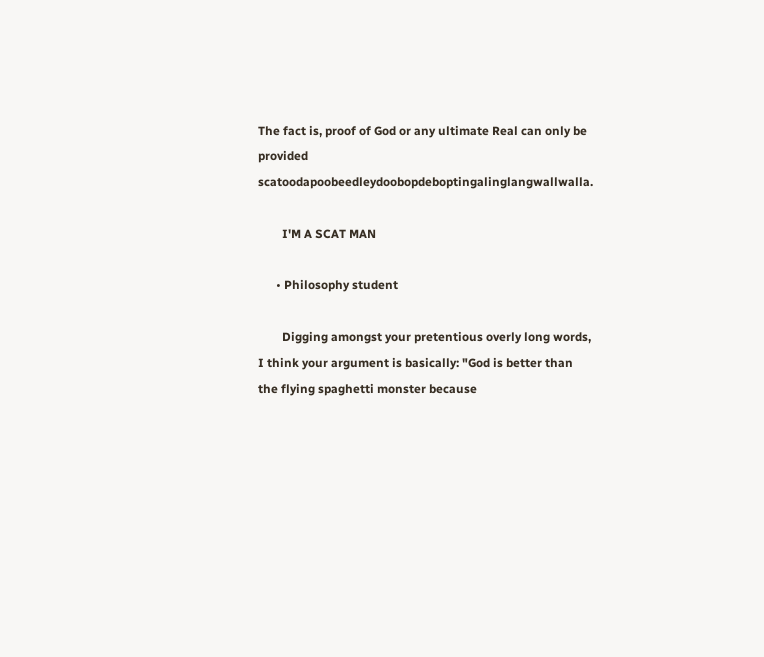The fact is, proof of God or any ultimate Real can only be provided scatoodapoobeedleydoobopdeboptingalinglangwallwalla.

        I'M A SCAT MAN

      • Philosophy student

        Digging amongst your pretentious overly long words, I think your argument is basically: "God is better than the flying spaghetti monster because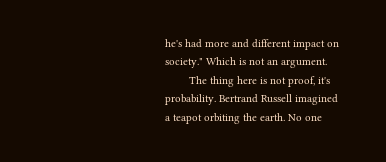he's had more and different impact on society." Which is not an argument.
        The thing here is not proof, it's probability. Bertrand Russell imagined a teapot orbiting the earth. No one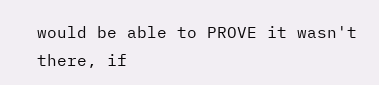would be able to PROVE it wasn't there, if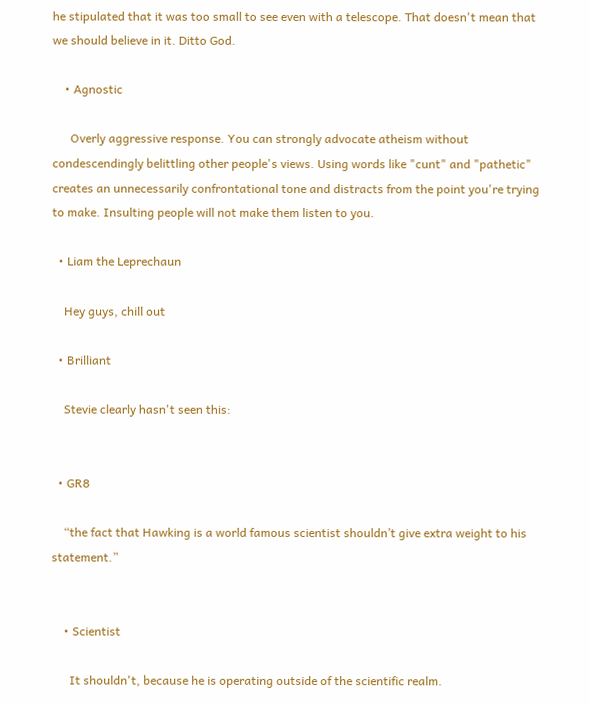he stipulated that it was too small to see even with a telescope. That doesn't mean that we should believe in it. Ditto God.

    • Agnostic

      Overly aggressive response. You can strongly advocate atheism without condescendingly belittling other people's views. Using words like "cunt" and "pathetic" creates an unnecessarily confrontational tone and distracts from the point you're trying to make. Insulting people will not make them listen to you.

  • Liam the Leprechaun

    Hey guys, chill out

  • Brilliant

    Stevie clearly hasn't seen this:


  • GR8

    “the fact that Hawking is a world famous scientist shouldn’t give extra weight to his statement.”


    • Scientist

      It shouldn't, because he is operating outside of the scientific realm.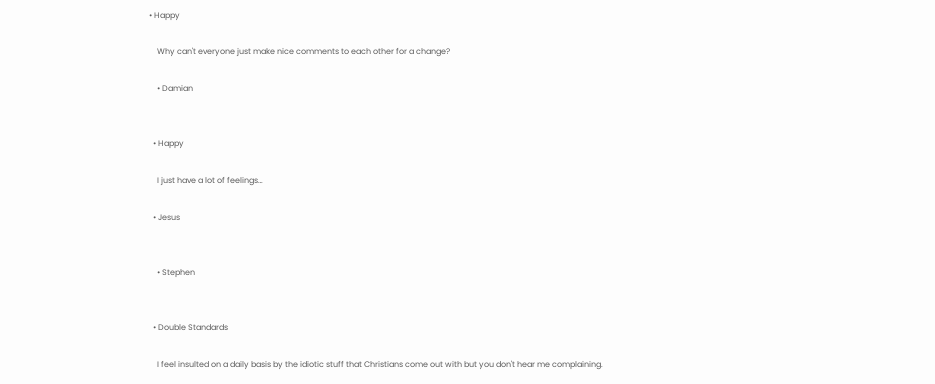• Happy

    Why can't everyone just make nice comments to each other for a change?

    • Damian


  • Happy

    I just have a lot of feelings…

  • Jesus


    • Stephen


  • Double Standards

    I feel insulted on a daily basis by the idiotic stuff that Christians come out with but you don't hear me complaining.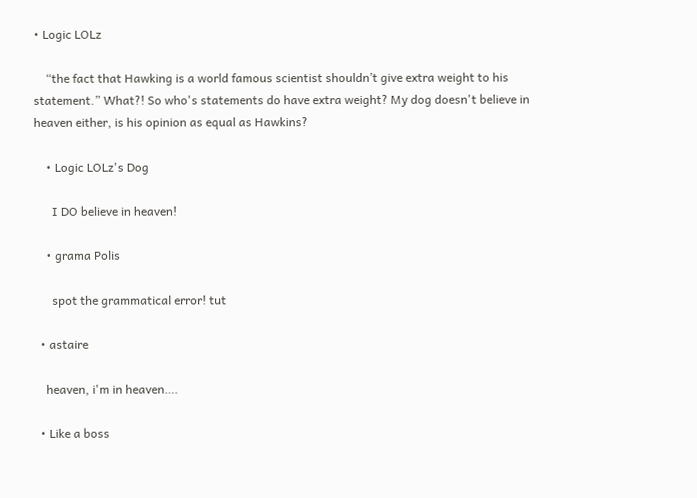• Logic LOLz

    “the fact that Hawking is a world famous scientist shouldn’t give extra weight to his statement.” What?! So who's statements do have extra weight? My dog doesn't believe in heaven either, is his opinion as equal as Hawkins?

    • Logic LOLz's Dog

      I DO believe in heaven!

    • grama Polis

      spot the grammatical error! tut

  • astaire

    heaven, i'm in heaven….

  • Like a boss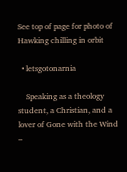See top of page for photo of Hawking chilling in orbit

  • letsgotonarnia

    Speaking as a theology student, a Christian, and a lover of Gone with the Wind –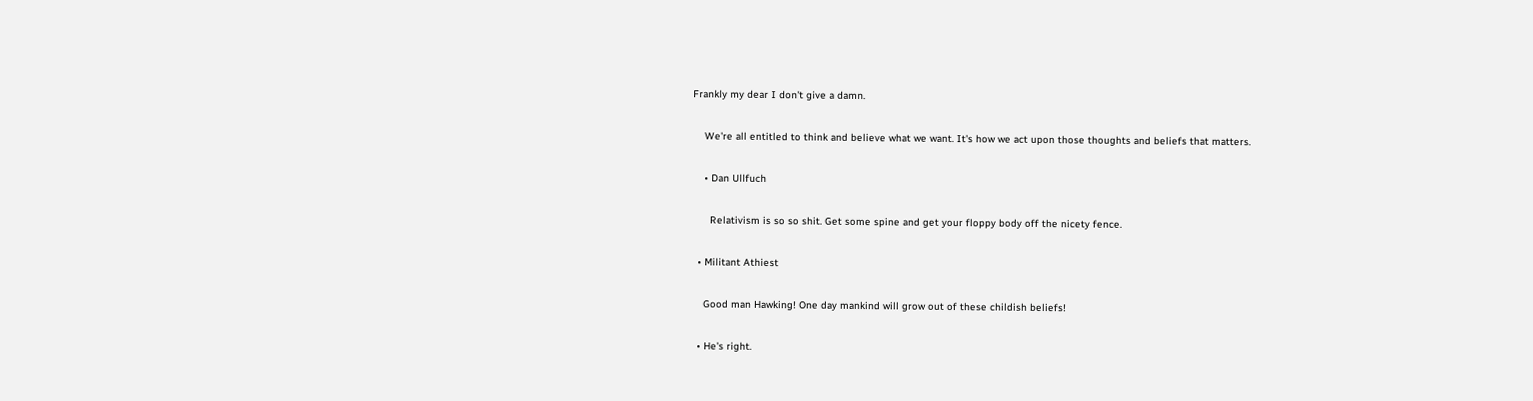Frankly my dear I don't give a damn.

    We're all entitled to think and believe what we want. It's how we act upon those thoughts and beliefs that matters.

    • Dan Ullfuch

      Relativism is so so shit. Get some spine and get your floppy body off the nicety fence.

  • Militant Athiest

    Good man Hawking! One day mankind will grow out of these childish beliefs!

  • He's right.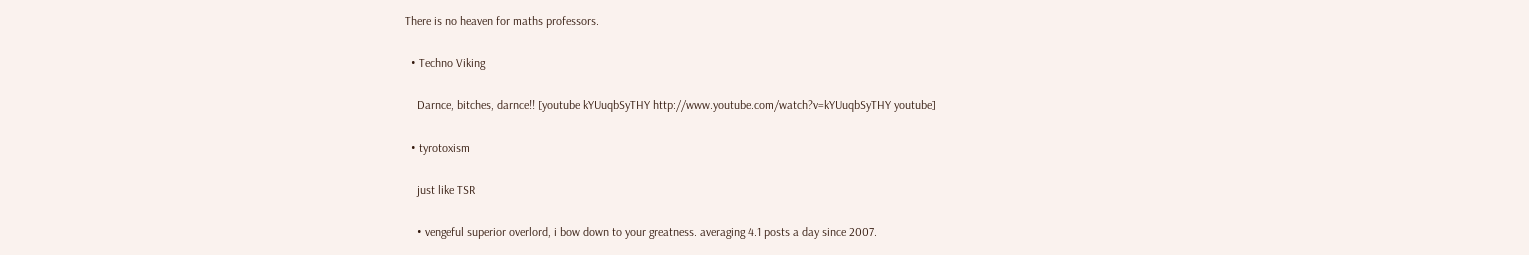There is no heaven for maths professors.

  • Techno Viking

    Darnce, bitches, darnce!! [youtube kYUuqbSyTHY http://www.youtube.com/watch?v=kYUuqbSyTHY youtube]

  • tyrotoxism

    just like TSR

    • vengeful superior overlord, i bow down to your greatness. averaging 4.1 posts a day since 2007.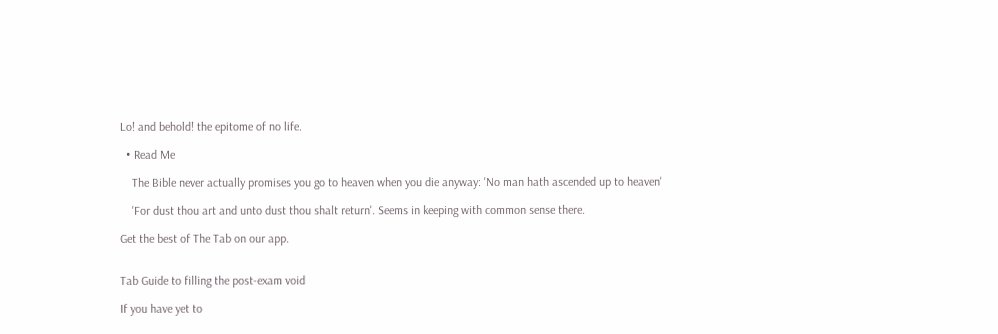Lo! and behold! the epitome of no life.

  • Read Me

    The Bible never actually promises you go to heaven when you die anyway: 'No man hath ascended up to heaven'

    'For dust thou art and unto dust thou shalt return'. Seems in keeping with common sense there.

Get the best of The Tab on our app.


Tab Guide to filling the post-exam void

If you have yet to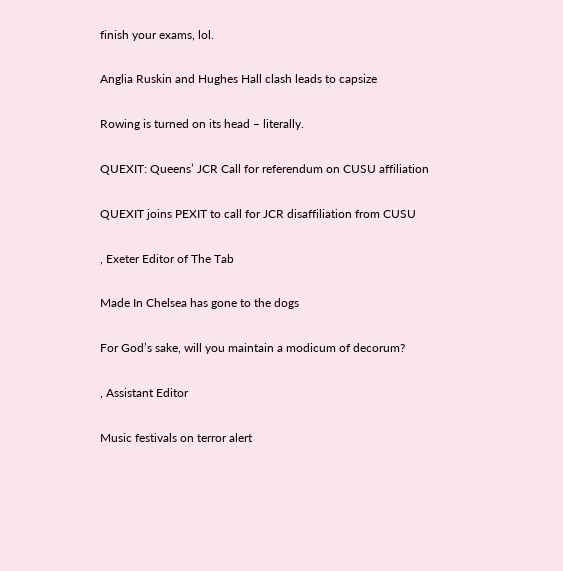finish your exams, lol.

Anglia Ruskin and Hughes Hall clash leads to capsize

Rowing is turned on its head – literally.

QUEXIT: Queens’ JCR Call for referendum on CUSU affiliation

QUEXIT joins PEXIT to call for JCR disaffiliation from CUSU

, Exeter Editor of The Tab

Made In Chelsea has gone to the dogs

For God’s sake, will you maintain a modicum of decorum?

, Assistant Editor

Music festivals on terror alert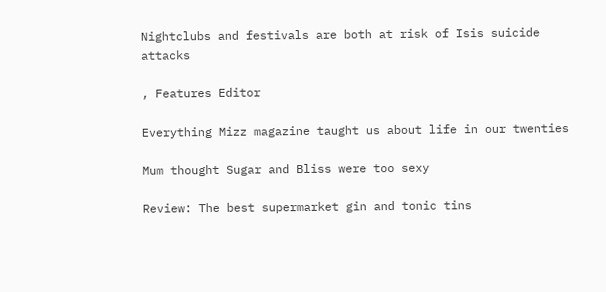Nightclubs and festivals are both at risk of Isis suicide attacks

, Features Editor

Everything Mizz magazine taught us about life in our twenties

Mum thought Sugar and Bliss were too sexy

Review: The best supermarket gin and tonic tins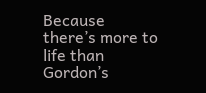Because there’s more to life than Gordon’s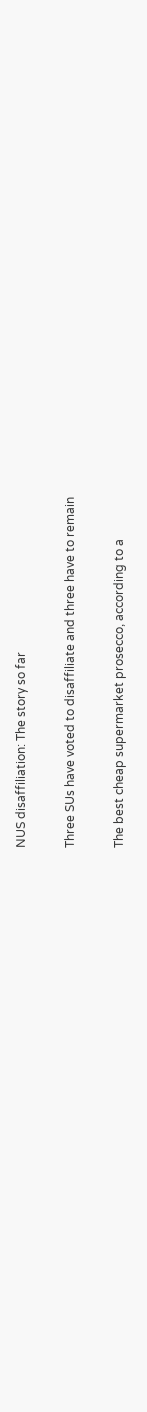NUS disaffiliation: The story so far

Three SUs have voted to disaffiliate and three have to remain

The best cheap supermarket prosecco, according to a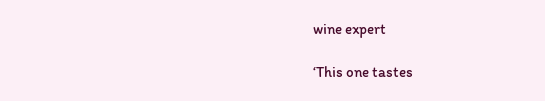wine expert

‘This one tastes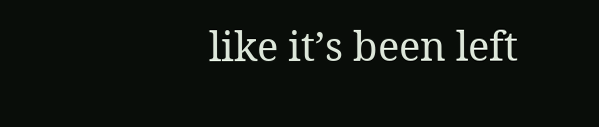like it’s been left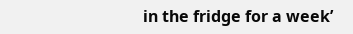in the fridge for a week’